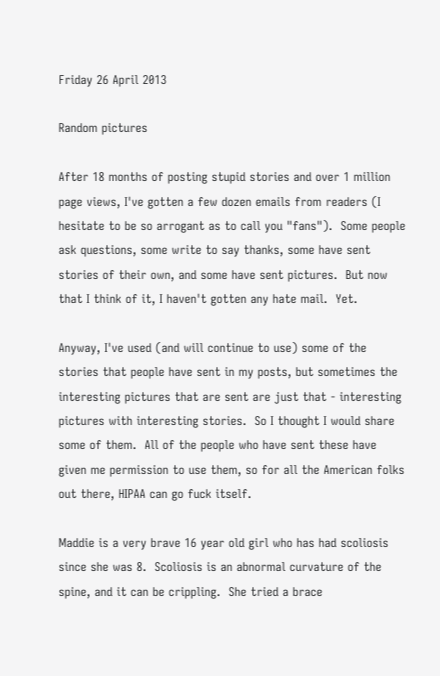Friday 26 April 2013

Random pictures

After 18 months of posting stupid stories and over 1 million page views, I've gotten a few dozen emails from readers (I hesitate to be so arrogant as to call you "fans").  Some people ask questions, some write to say thanks, some have sent stories of their own, and some have sent pictures.  But now that I think of it, I haven't gotten any hate mail.  Yet.

Anyway, I've used (and will continue to use) some of the stories that people have sent in my posts, but sometimes the interesting pictures that are sent are just that - interesting pictures with interesting stories.  So I thought I would share some of them.  All of the people who have sent these have given me permission to use them, so for all the American folks out there, HIPAA can go fuck itself.

Maddie is a very brave 16 year old girl who has had scoliosis since she was 8.  Scoliosis is an abnormal curvature of the spine, and it can be crippling.  She tried a brace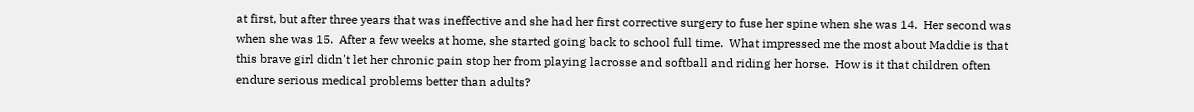at first, but after three years that was ineffective and she had her first corrective surgery to fuse her spine when she was 14.  Her second was when she was 15.  After a few weeks at home, she started going back to school full time.  What impressed me the most about Maddie is that this brave girl didn't let her chronic pain stop her from playing lacrosse and softball and riding her horse.  How is it that children often endure serious medical problems better than adults?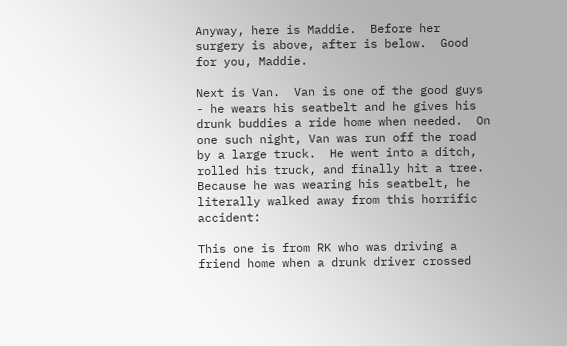Anyway, here is Maddie.  Before her surgery is above, after is below.  Good for you, Maddie.

Next is Van.  Van is one of the good guys - he wears his seatbelt and he gives his drunk buddies a ride home when needed.  On one such night, Van was run off the road by a large truck.  He went into a ditch, rolled his truck, and finally hit a tree.  Because he was wearing his seatbelt, he literally walked away from this horrific accident:

This one is from RK who was driving a friend home when a drunk driver crossed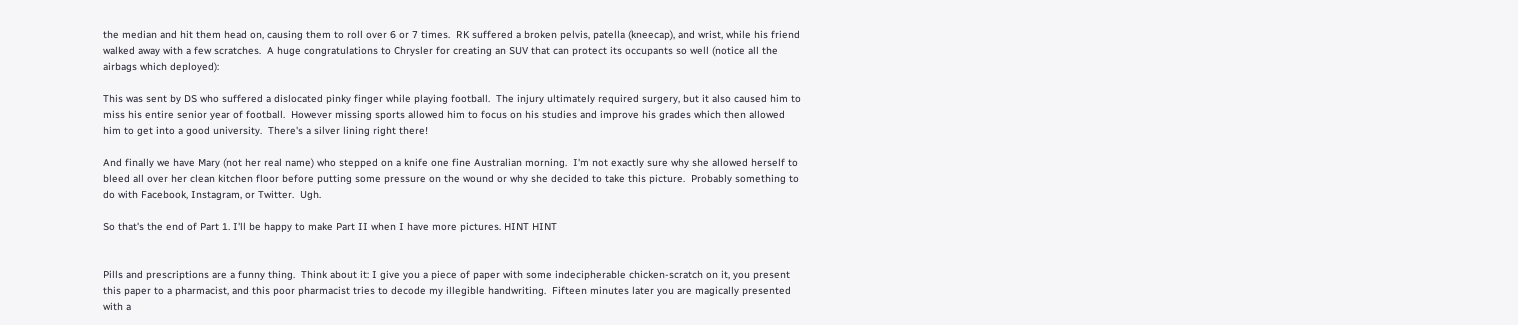the median and hit them head on, causing them to roll over 6 or 7 times.  RK suffered a broken pelvis, patella (kneecap), and wrist, while his friend walked away with a few scratches.  A huge congratulations to Chrysler for creating an SUV that can protect its occupants so well (notice all the airbags which deployed):

This was sent by DS who suffered a dislocated pinky finger while playing football.  The injury ultimately required surgery, but it also caused him to miss his entire senior year of football.  However missing sports allowed him to focus on his studies and improve his grades which then allowed him to get into a good university.  There's a silver lining right there!

And finally we have Mary (not her real name) who stepped on a knife one fine Australian morning.  I'm not exactly sure why she allowed herself to bleed all over her clean kitchen floor before putting some pressure on the wound or why she decided to take this picture.  Probably something to do with Facebook, Instagram, or Twitter.  Ugh.

So that's the end of Part 1. I'll be happy to make Part II when I have more pictures. HINT HINT


Pills and prescriptions are a funny thing.  Think about it: I give you a piece of paper with some indecipherable chicken-scratch on it, you present this paper to a pharmacist, and this poor pharmacist tries to decode my illegible handwriting.  Fifteen minutes later you are magically presented with a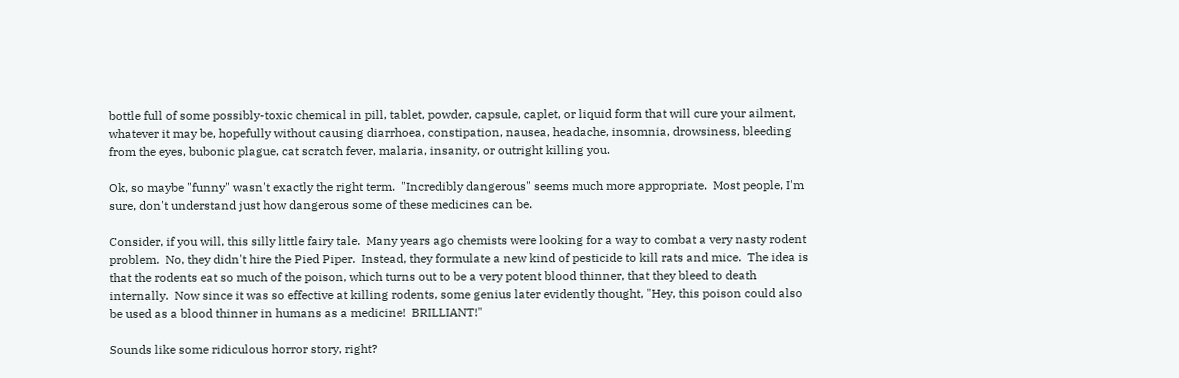bottle full of some possibly-toxic chemical in pill, tablet, powder, capsule, caplet, or liquid form that will cure your ailment, whatever it may be, hopefully without causing diarrhoea, constipation, nausea, headache, insomnia, drowsiness, bleeding from the eyes, bubonic plague, cat scratch fever, malaria, insanity, or outright killing you.

Ok, so maybe "funny" wasn't exactly the right term.  "Incredibly dangerous" seems much more appropriate.  Most people, I'm sure, don't understand just how dangerous some of these medicines can be.

Consider, if you will, this silly little fairy tale.  Many years ago chemists were looking for a way to combat a very nasty rodent problem.  No, they didn't hire the Pied Piper.  Instead, they formulate a new kind of pesticide to kill rats and mice.  The idea is that the rodents eat so much of the poison, which turns out to be a very potent blood thinner, that they bleed to death internally.  Now since it was so effective at killing rodents, some genius later evidently thought, "Hey, this poison could also be used as a blood thinner in humans as a medicine!  BRILLIANT!"

Sounds like some ridiculous horror story, right?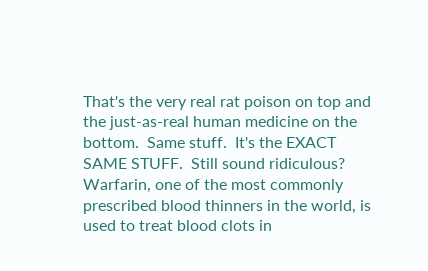That's the very real rat poison on top and the just-as-real human medicine on the bottom.  Same stuff.  It's the EXACT SAME STUFF.  Still sound ridiculous?  Warfarin, one of the most commonly prescribed blood thinners in the world, is used to treat blood clots in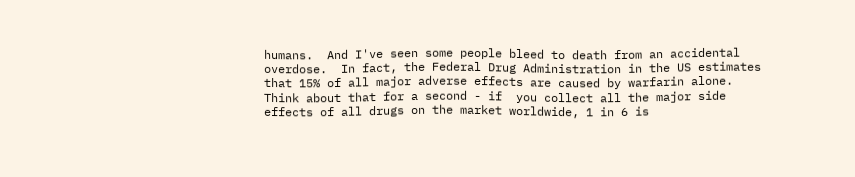humans.  And I've seen some people bleed to death from an accidental overdose.  In fact, the Federal Drug Administration in the US estimates that 15% of all major adverse effects are caused by warfarin alone.  Think about that for a second - if  you collect all the major side effects of all drugs on the market worldwide, 1 in 6 is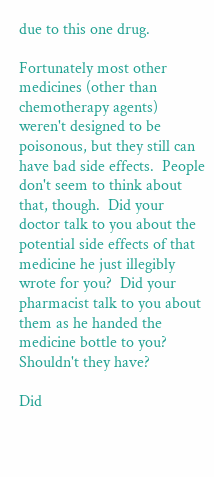due to this one drug.

Fortunately most other medicines (other than chemotherapy agents) weren't designed to be poisonous, but they still can have bad side effects.  People don't seem to think about that, though.  Did your doctor talk to you about the potential side effects of that medicine he just illegibly wrote for you?  Did your pharmacist talk to you about them as he handed the medicine bottle to you?  Shouldn't they have?

Did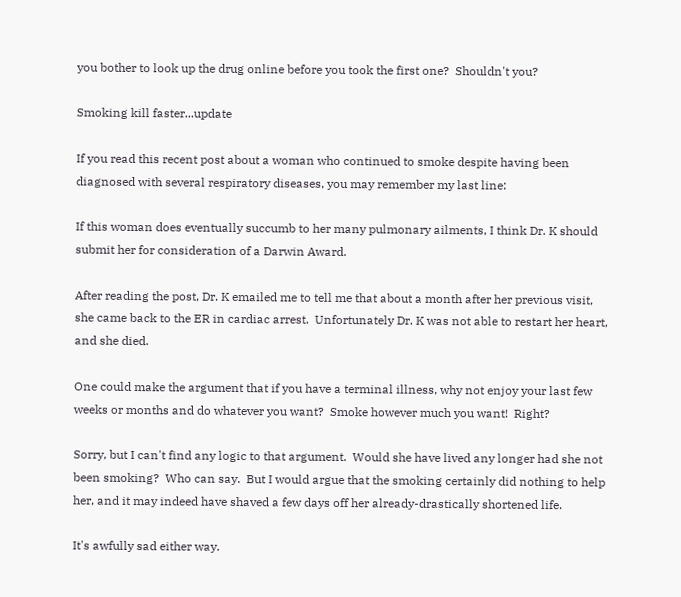you bother to look up the drug online before you took the first one?  Shouldn't you?

Smoking kill faster...update

If you read this recent post about a woman who continued to smoke despite having been diagnosed with several respiratory diseases, you may remember my last line:

If this woman does eventually succumb to her many pulmonary ailments, I think Dr. K should submit her for consideration of a Darwin Award.

After reading the post, Dr. K emailed me to tell me that about a month after her previous visit, she came back to the ER in cardiac arrest.  Unfortunately Dr. K was not able to restart her heart, and she died.

One could make the argument that if you have a terminal illness, why not enjoy your last few weeks or months and do whatever you want?  Smoke however much you want!  Right?

Sorry, but I can't find any logic to that argument.  Would she have lived any longer had she not been smoking?  Who can say.  But I would argue that the smoking certainly did nothing to help her, and it may indeed have shaved a few days off her already-drastically shortened life.

It's awfully sad either way.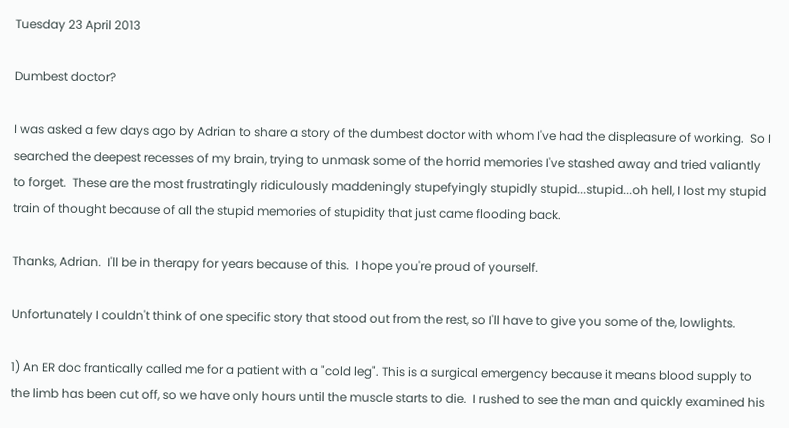Tuesday 23 April 2013

Dumbest doctor?

I was asked a few days ago by Adrian to share a story of the dumbest doctor with whom I've had the displeasure of working.  So I searched the deepest recesses of my brain, trying to unmask some of the horrid memories I've stashed away and tried valiantly to forget.  These are the most frustratingly ridiculously maddeningly stupefyingly stupidly stupid...stupid...oh hell, I lost my stupid train of thought because of all the stupid memories of stupidity that just came flooding back.

Thanks, Adrian.  I'll be in therapy for years because of this.  I hope you're proud of yourself.

Unfortunately I couldn't think of one specific story that stood out from the rest, so I'll have to give you some of the, lowlights.

1) An ER doc frantically called me for a patient with a "cold leg". This is a surgical emergency because it means blood supply to the limb has been cut off, so we have only hours until the muscle starts to die.  I rushed to see the man and quickly examined his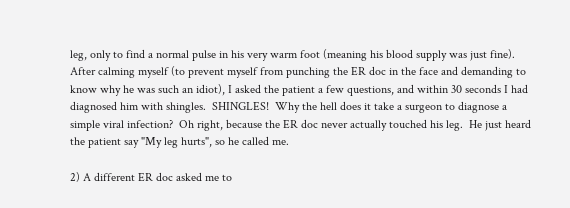leg, only to find a normal pulse in his very warm foot (meaning his blood supply was just fine).  After calming myself (to prevent myself from punching the ER doc in the face and demanding to know why he was such an idiot), I asked the patient a few questions, and within 30 seconds I had diagnosed him with shingles.  SHINGLES!  Why the hell does it take a surgeon to diagnose a simple viral infection?  Oh right, because the ER doc never actually touched his leg.  He just heard the patient say "My leg hurts", so he called me.

2) A different ER doc asked me to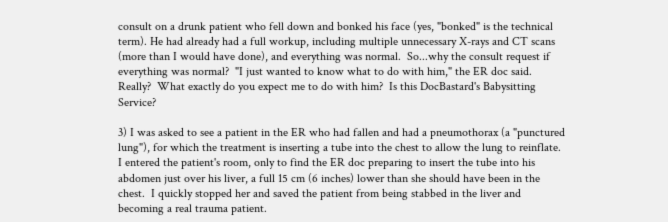consult on a drunk patient who fell down and bonked his face (yes, "bonked" is the technical term). He had already had a full workup, including multiple unnecessary X-rays and CT scans (more than I would have done), and everything was normal.  So...why the consult request if everything was normal?  "I just wanted to know what to do with him," the ER doc said.  Really?  What exactly do you expect me to do with him?  Is this DocBastard's Babysitting Service?

3) I was asked to see a patient in the ER who had fallen and had a pneumothorax (a "punctured lung"), for which the treatment is inserting a tube into the chest to allow the lung to reinflate.  I entered the patient's room, only to find the ER doc preparing to insert the tube into his abdomen just over his liver, a full 15 cm (6 inches) lower than she should have been in the chest.  I quickly stopped her and saved the patient from being stabbed in the liver and becoming a real trauma patient.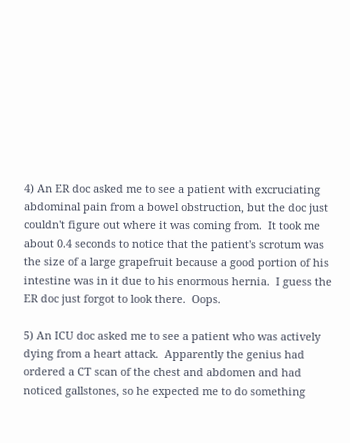4) An ER doc asked me to see a patient with excruciating abdominal pain from a bowel obstruction, but the doc just couldn't figure out where it was coming from.  It took me about 0.4 seconds to notice that the patient's scrotum was the size of a large grapefruit because a good portion of his intestine was in it due to his enormous hernia.  I guess the ER doc just forgot to look there.  Oops.

5) An ICU doc asked me to see a patient who was actively dying from a heart attack.  Apparently the genius had ordered a CT scan of the chest and abdomen and had noticed gallstones, so he expected me to do something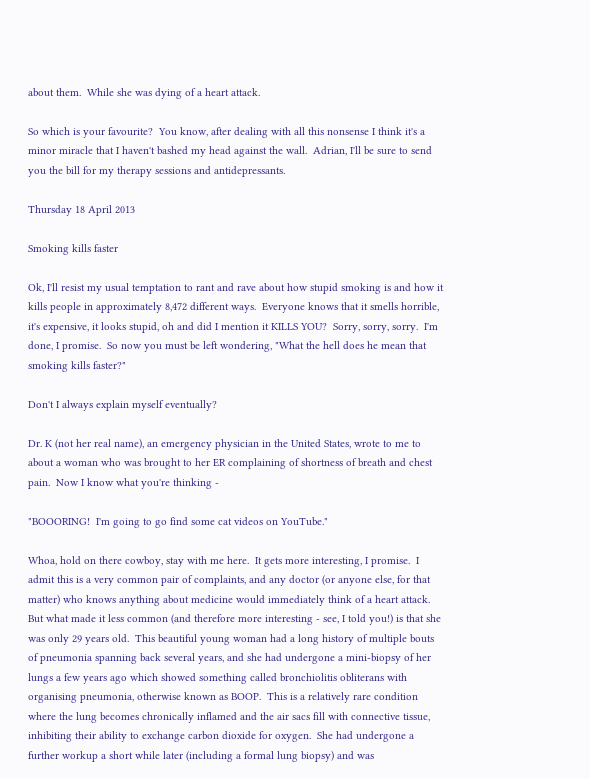about them.  While she was dying of a heart attack.

So which is your favourite?  You know, after dealing with all this nonsense I think it's a minor miracle that I haven't bashed my head against the wall.  Adrian, I'll be sure to send you the bill for my therapy sessions and antidepressants.

Thursday 18 April 2013

Smoking kills faster

Ok, I'll resist my usual temptation to rant and rave about how stupid smoking is and how it kills people in approximately 8,472 different ways.  Everyone knows that it smells horrible, it's expensive, it looks stupid, oh and did I mention it KILLS YOU?  Sorry, sorry, sorry.  I'm done, I promise.  So now you must be left wondering, "What the hell does he mean that smoking kills faster?"

Don't I always explain myself eventually?

Dr. K (not her real name), an emergency physician in the United States, wrote to me to about a woman who was brought to her ER complaining of shortness of breath and chest pain.  Now I know what you're thinking -

"BOOORING!  I'm going to go find some cat videos on YouTube."

Whoa, hold on there cowboy, stay with me here.  It gets more interesting, I promise.  I admit this is a very common pair of complaints, and any doctor (or anyone else, for that matter) who knows anything about medicine would immediately think of a heart attack.  But what made it less common (and therefore more interesting - see, I told you!) is that she was only 29 years old.  This beautiful young woman had a long history of multiple bouts of pneumonia spanning back several years, and she had undergone a mini-biopsy of her lungs a few years ago which showed something called bronchiolitis obliterans with organising pneumonia, otherwise known as BOOP.  This is a relatively rare condition where the lung becomes chronically inflamed and the air sacs fill with connective tissue, inhibiting their ability to exchange carbon dioxide for oxygen.  She had undergone a further workup a short while later (including a formal lung biopsy) and was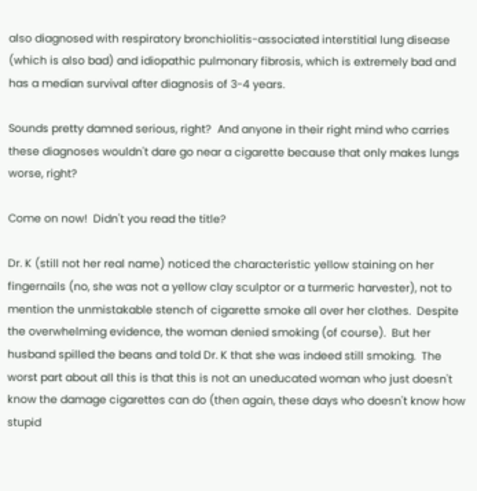also diagnosed with respiratory bronchiolitis-associated interstitial lung disease (which is also bad) and idiopathic pulmonary fibrosis, which is extremely bad and has a median survival after diagnosis of 3-4 years.

Sounds pretty damned serious, right?  And anyone in their right mind who carries these diagnoses wouldn't dare go near a cigarette because that only makes lungs worse, right?

Come on now!  Didn't you read the title?

Dr. K (still not her real name) noticed the characteristic yellow staining on her fingernails (no, she was not a yellow clay sculptor or a turmeric harvester), not to mention the unmistakable stench of cigarette smoke all over her clothes.  Despite the overwhelming evidence, the woman denied smoking (of course).  But her husband spilled the beans and told Dr. K that she was indeed still smoking.  The worst part about all this is that this is not an uneducated woman who just doesn't know the damage cigarettes can do (then again, these days who doesn't know how stupid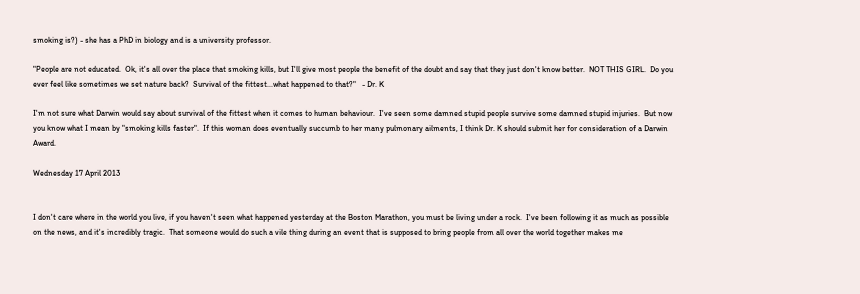smoking is?) - she has a PhD in biology and is a university professor.

"People are not educated.  Ok, it's all over the place that smoking kills, but I'll give most people the benefit of the doubt and say that they just don't know better.  NOT THIS GIRL.  Do you ever feel like sometimes we set nature back?  Survival of the fittest...what happened to that?"   - Dr. K

I'm not sure what Darwin would say about survival of the fittest when it comes to human behaviour.  I've seen some damned stupid people survive some damned stupid injuries.  But now you know what I mean by "smoking kills faster".  If this woman does eventually succumb to her many pulmonary ailments, I think Dr. K should submit her for consideration of a Darwin Award.

Wednesday 17 April 2013


I don't care where in the world you live, if you haven't seen what happened yesterday at the Boston Marathon, you must be living under a rock.  I've been following it as much as possible on the news, and it's incredibly tragic.  That someone would do such a vile thing during an event that is supposed to bring people from all over the world together makes me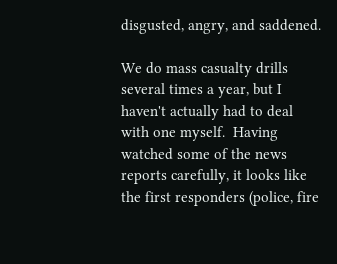disgusted, angry, and saddened.

We do mass casualty drills several times a year, but I haven't actually had to deal with one myself.  Having watched some of the news reports carefully, it looks like the first responders (police, fire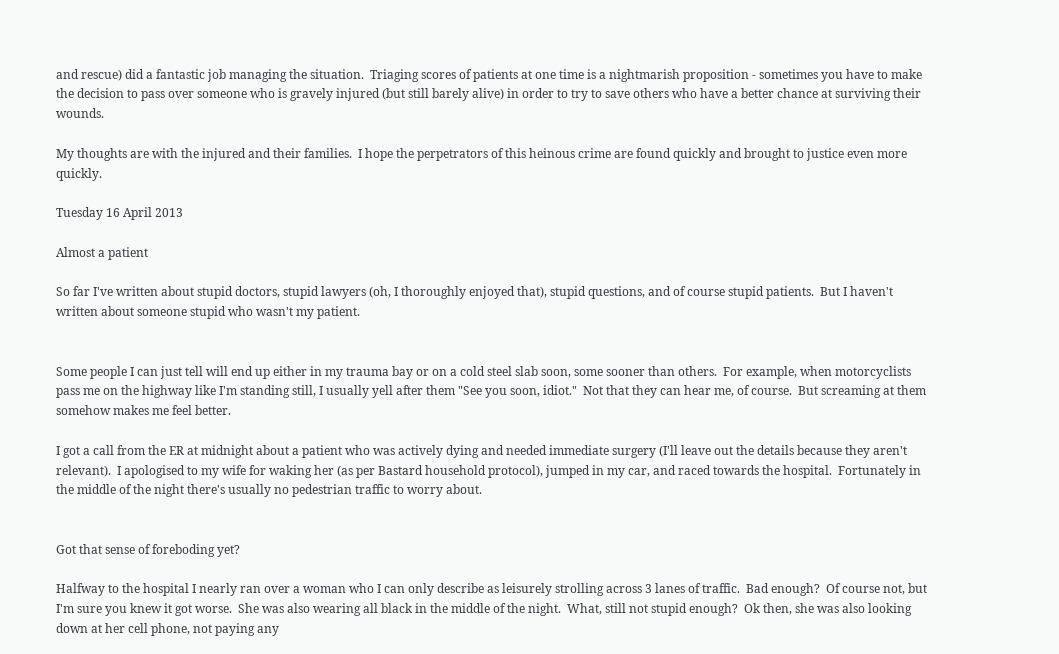and rescue) did a fantastic job managing the situation.  Triaging scores of patients at one time is a nightmarish proposition - sometimes you have to make the decision to pass over someone who is gravely injured (but still barely alive) in order to try to save others who have a better chance at surviving their wounds.

My thoughts are with the injured and their families.  I hope the perpetrators of this heinous crime are found quickly and brought to justice even more quickly.

Tuesday 16 April 2013

Almost a patient

So far I've written about stupid doctors, stupid lawyers (oh, I thoroughly enjoyed that), stupid questions, and of course stupid patients.  But I haven't written about someone stupid who wasn't my patient.


Some people I can just tell will end up either in my trauma bay or on a cold steel slab soon, some sooner than others.  For example, when motorcyclists pass me on the highway like I'm standing still, I usually yell after them "See you soon, idiot."  Not that they can hear me, of course.  But screaming at them somehow makes me feel better.

I got a call from the ER at midnight about a patient who was actively dying and needed immediate surgery (I'll leave out the details because they aren't relevant).  I apologised to my wife for waking her (as per Bastard household protocol), jumped in my car, and raced towards the hospital.  Fortunately in the middle of the night there's usually no pedestrian traffic to worry about.


Got that sense of foreboding yet?

Halfway to the hospital I nearly ran over a woman who I can only describe as leisurely strolling across 3 lanes of traffic.  Bad enough?  Of course not, but I'm sure you knew it got worse.  She was also wearing all black in the middle of the night.  What, still not stupid enough?  Ok then, she was also looking down at her cell phone, not paying any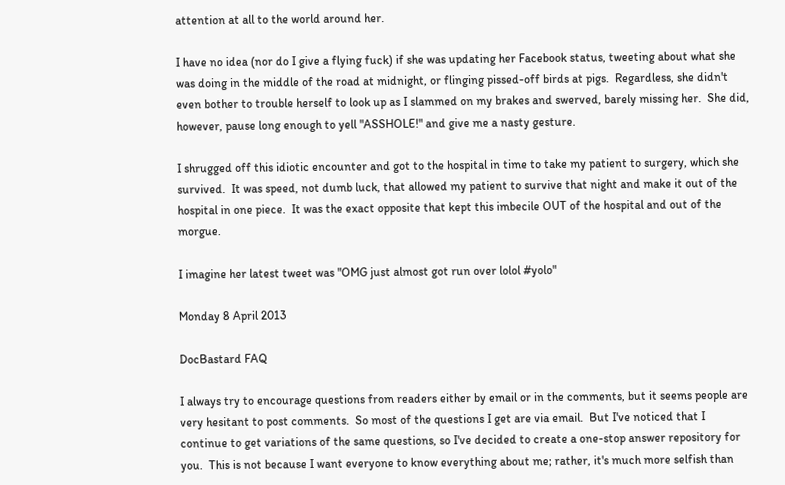attention at all to the world around her.

I have no idea (nor do I give a flying fuck) if she was updating her Facebook status, tweeting about what she was doing in the middle of the road at midnight, or flinging pissed-off birds at pigs.  Regardless, she didn't even bother to trouble herself to look up as I slammed on my brakes and swerved, barely missing her.  She did, however, pause long enough to yell "ASSHOLE!" and give me a nasty gesture.

I shrugged off this idiotic encounter and got to the hospital in time to take my patient to surgery, which she survived.  It was speed, not dumb luck, that allowed my patient to survive that night and make it out of the hospital in one piece.  It was the exact opposite that kept this imbecile OUT of the hospital and out of the morgue.

I imagine her latest tweet was "OMG just almost got run over lolol #yolo"

Monday 8 April 2013

DocBastard FAQ

I always try to encourage questions from readers either by email or in the comments, but it seems people are very hesitant to post comments.  So most of the questions I get are via email.  But I've noticed that I continue to get variations of the same questions, so I've decided to create a one-stop answer repository for you.  This is not because I want everyone to know everything about me; rather, it's much more selfish than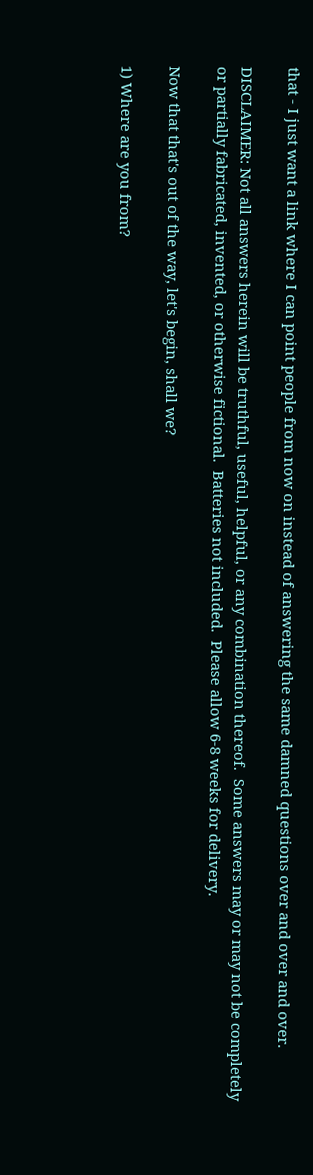that - I just want a link where I can point people from now on instead of answering the same damned questions over and over and over.

DISCLAIMER: Not all answers herein will be truthful, useful, helpful, or any combination thereof.  Some answers may or may not be completely or partially fabricated, invented, or otherwise fictional.  Batteries not included.  Please allow 6-8 weeks for delivery.

Now that that's out of the way, let's begin, shall we?

1) Where are you from?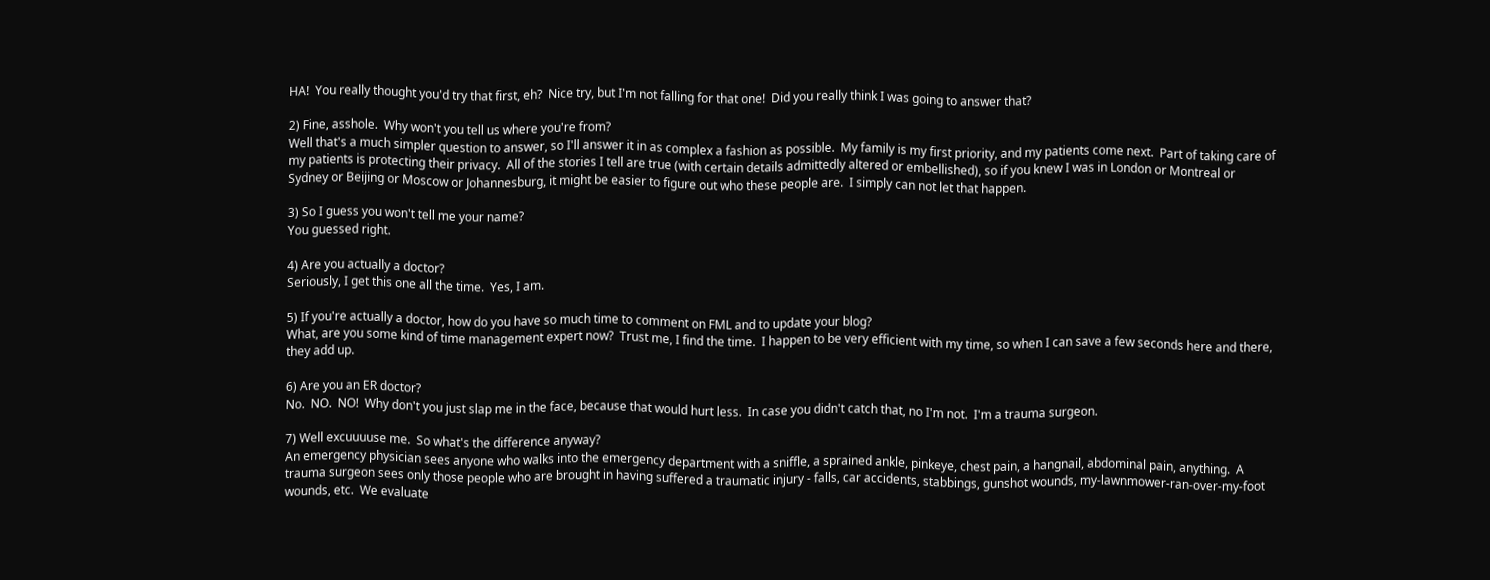HA!  You really thought you'd try that first, eh?  Nice try, but I'm not falling for that one!  Did you really think I was going to answer that?

2) Fine, asshole.  Why won't you tell us where you're from?
Well that's a much simpler question to answer, so I'll answer it in as complex a fashion as possible.  My family is my first priority, and my patients come next.  Part of taking care of my patients is protecting their privacy.  All of the stories I tell are true (with certain details admittedly altered or embellished), so if you knew I was in London or Montreal or Sydney or Beijing or Moscow or Johannesburg, it might be easier to figure out who these people are.  I simply can not let that happen.

3) So I guess you won't tell me your name?
You guessed right.

4) Are you actually a doctor?
Seriously, I get this one all the time.  Yes, I am.

5) If you're actually a doctor, how do you have so much time to comment on FML and to update your blog?
What, are you some kind of time management expert now?  Trust me, I find the time.  I happen to be very efficient with my time, so when I can save a few seconds here and there, they add up.

6) Are you an ER doctor?
No.  NO.  NO!  Why don't you just slap me in the face, because that would hurt less.  In case you didn't catch that, no I'm not.  I'm a trauma surgeon.

7) Well excuuuuse me.  So what's the difference anyway?
An emergency physician sees anyone who walks into the emergency department with a sniffle, a sprained ankle, pinkeye, chest pain, a hangnail, abdominal pain, anything.  A trauma surgeon sees only those people who are brought in having suffered a traumatic injury - falls, car accidents, stabbings, gunshot wounds, my-lawnmower-ran-over-my-foot wounds, etc.  We evaluate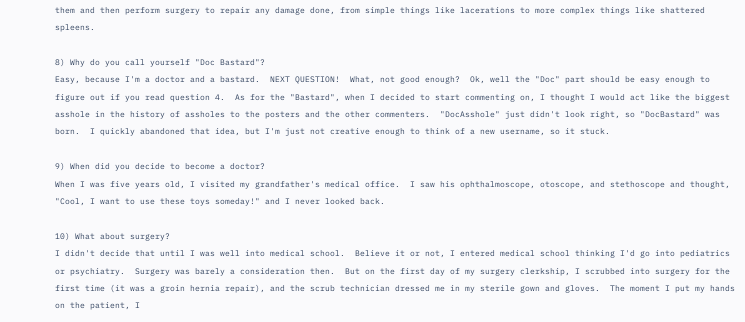them and then perform surgery to repair any damage done, from simple things like lacerations to more complex things like shattered spleens.

8) Why do you call yourself "Doc Bastard"?
Easy, because I'm a doctor and a bastard.  NEXT QUESTION!  What, not good enough?  Ok, well the "Doc" part should be easy enough to figure out if you read question 4.  As for the "Bastard", when I decided to start commenting on, I thought I would act like the biggest asshole in the history of assholes to the posters and the other commenters.  "DocAsshole" just didn't look right, so "DocBastard" was born.  I quickly abandoned that idea, but I'm just not creative enough to think of a new username, so it stuck.

9) When did you decide to become a doctor?
When I was five years old, I visited my grandfather's medical office.  I saw his ophthalmoscope, otoscope, and stethoscope and thought, "Cool, I want to use these toys someday!" and I never looked back.

10) What about surgery?
I didn't decide that until I was well into medical school.  Believe it or not, I entered medical school thinking I'd go into pediatrics or psychiatry.  Surgery was barely a consideration then.  But on the first day of my surgery clerkship, I scrubbed into surgery for the first time (it was a groin hernia repair), and the scrub technician dressed me in my sterile gown and gloves.  The moment I put my hands on the patient, I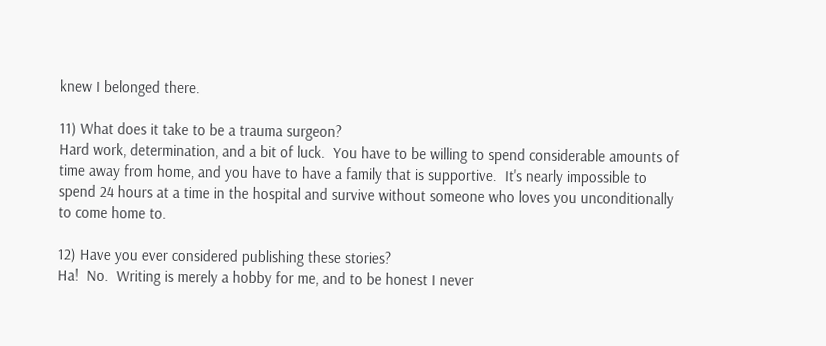knew I belonged there.

11) What does it take to be a trauma surgeon?
Hard work, determination, and a bit of luck.  You have to be willing to spend considerable amounts of time away from home, and you have to have a family that is supportive.  It's nearly impossible to spend 24 hours at a time in the hospital and survive without someone who loves you unconditionally to come home to.

12) Have you ever considered publishing these stories?
Ha!  No.  Writing is merely a hobby for me, and to be honest I never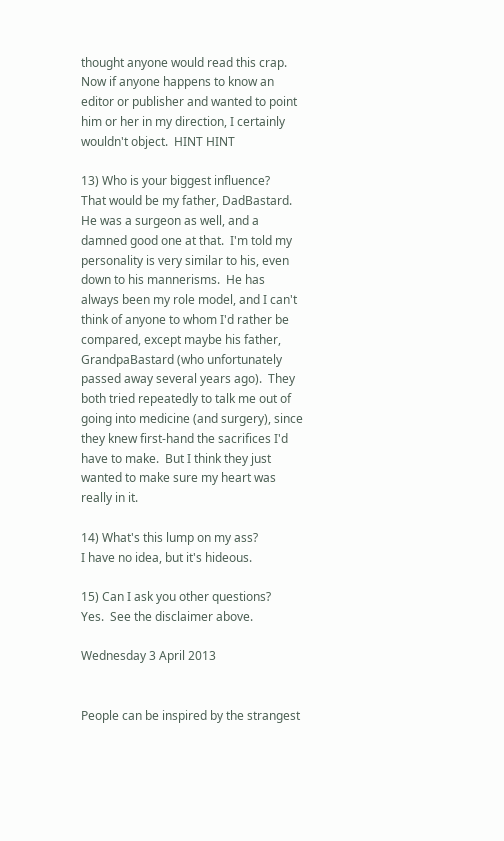thought anyone would read this crap.  Now if anyone happens to know an editor or publisher and wanted to point him or her in my direction, I certainly wouldn't object.  HINT HINT

13) Who is your biggest influence?
That would be my father, DadBastard.  He was a surgeon as well, and a damned good one at that.  I'm told my personality is very similar to his, even down to his mannerisms.  He has always been my role model, and I can't think of anyone to whom I'd rather be compared, except maybe his father, GrandpaBastard (who unfortunately passed away several years ago).  They both tried repeatedly to talk me out of going into medicine (and surgery), since they knew first-hand the sacrifices I'd have to make.  But I think they just wanted to make sure my heart was really in it.

14) What's this lump on my ass?
I have no idea, but it's hideous.

15) Can I ask you other questions?
Yes.  See the disclaimer above.

Wednesday 3 April 2013


People can be inspired by the strangest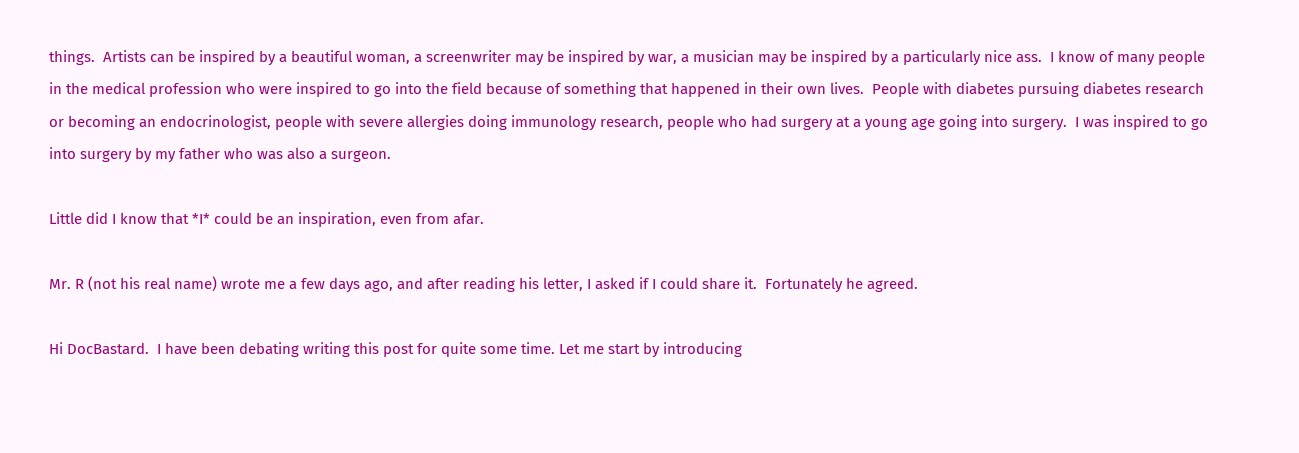things.  Artists can be inspired by a beautiful woman, a screenwriter may be inspired by war, a musician may be inspired by a particularly nice ass.  I know of many people in the medical profession who were inspired to go into the field because of something that happened in their own lives.  People with diabetes pursuing diabetes research or becoming an endocrinologist, people with severe allergies doing immunology research, people who had surgery at a young age going into surgery.  I was inspired to go into surgery by my father who was also a surgeon.

Little did I know that *I* could be an inspiration, even from afar.

Mr. R (not his real name) wrote me a few days ago, and after reading his letter, I asked if I could share it.  Fortunately he agreed.

Hi DocBastard.  I have been debating writing this post for quite some time. Let me start by introducing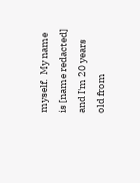myself.  My name is [name redacted] and I'm 20 years old from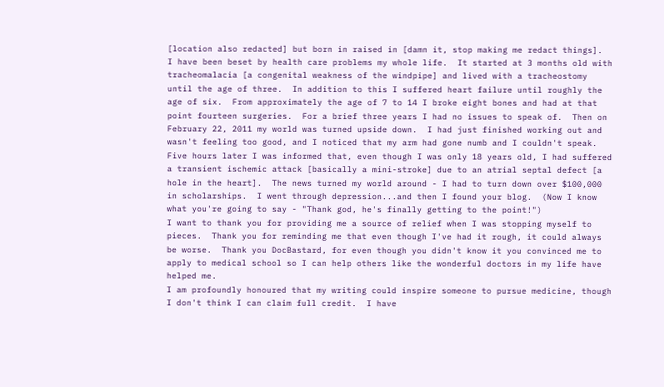[location also redacted] but born in raised in [damn it, stop making me redact things].  I have been beset by health care problems my whole life.  It started at 3 months old with tracheomalacia [a congenital weakness of the windpipe] and lived with a tracheostomy until the age of three.  In addition to this I suffered heart failure until roughly the age of six.  From approximately the age of 7 to 14 I broke eight bones and had at that point fourteen surgeries.  For a brief three years I had no issues to speak of.  Then on February 22, 2011 my world was turned upside down.  I had just finished working out and wasn't feeling too good, and I noticed that my arm had gone numb and I couldn't speak. Five hours later I was informed that, even though I was only 18 years old, I had suffered a transient ischemic attack [basically a mini-stroke] due to an atrial septal defect [a hole in the heart].  The news turned my world around - I had to turn down over $100,000 in scholarships.  I went through depression...and then I found your blog.  (Now I know what you're going to say - "Thank god, he's finally getting to the point!")
I want to thank you for providing me a source of relief when I was stopping myself to pieces.  Thank you for reminding me that even though I've had it rough, it could always be worse.  Thank you DocBastard, for even though you didn't know it you convinced me to apply to medical school so I can help others like the wonderful doctors in my life have helped me.
I am profoundly honoured that my writing could inspire someone to pursue medicine, though I don't think I can claim full credit.  I have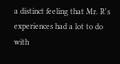a distinct feeling that Mr. R's experiences had a lot to do with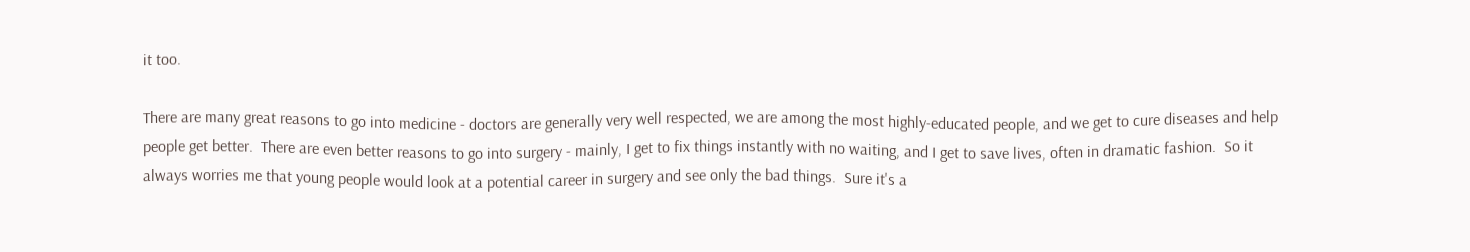it too.

There are many great reasons to go into medicine - doctors are generally very well respected, we are among the most highly-educated people, and we get to cure diseases and help people get better.  There are even better reasons to go into surgery - mainly, I get to fix things instantly with no waiting, and I get to save lives, often in dramatic fashion.  So it always worries me that young people would look at a potential career in surgery and see only the bad things.  Sure it's a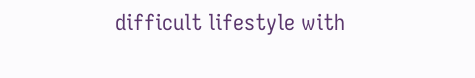difficult lifestyle with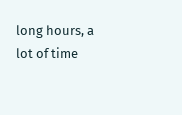long hours, a lot of time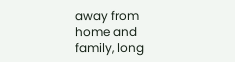away from home and family, long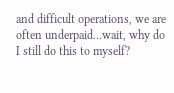and difficult operations, we are often underpaid...wait, why do I still do this to myself?